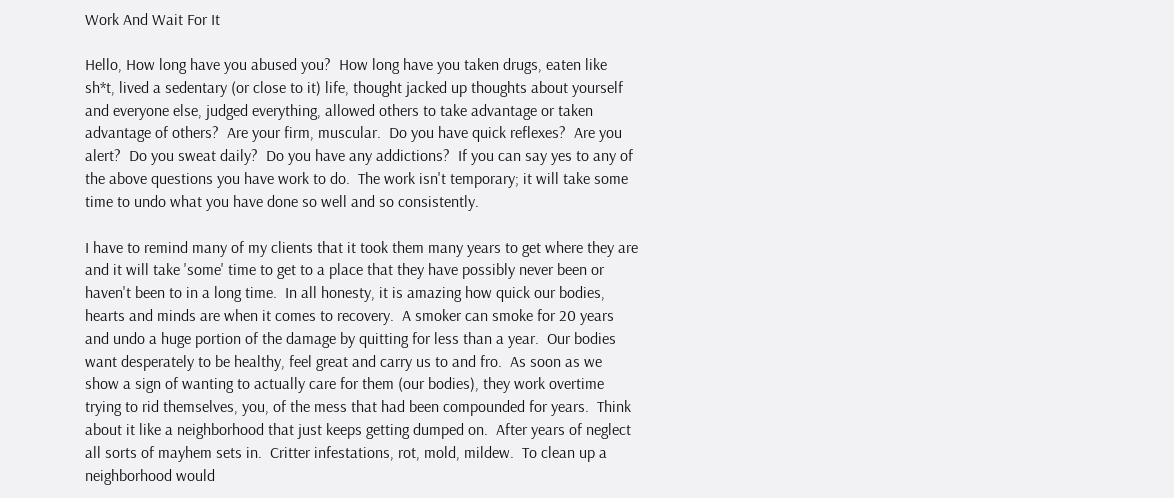Work And Wait For It

Hello, How long have you abused you?  How long have you taken drugs, eaten like sh*t, lived a sedentary (or close to it) life, thought jacked up thoughts about yourself and everyone else, judged everything, allowed others to take advantage or taken advantage of others?  Are your firm, muscular.  Do you have quick reflexes?  Are you alert?  Do you sweat daily?  Do you have any addictions?  If you can say yes to any of the above questions you have work to do.  The work isn't temporary; it will take some time to undo what you have done so well and so consistently.

I have to remind many of my clients that it took them many years to get where they are and it will take 'some' time to get to a place that they have possibly never been or haven't been to in a long time.  In all honesty, it is amazing how quick our bodies, hearts and minds are when it comes to recovery.  A smoker can smoke for 20 years and undo a huge portion of the damage by quitting for less than a year.  Our bodies want desperately to be healthy, feel great and carry us to and fro.  As soon as we show a sign of wanting to actually care for them (our bodies), they work overtime trying to rid themselves, you, of the mess that had been compounded for years.  Think about it like a neighborhood that just keeps getting dumped on.  After years of neglect all sorts of mayhem sets in.  Critter infestations, rot, mold, mildew.  To clean up a neighborhood would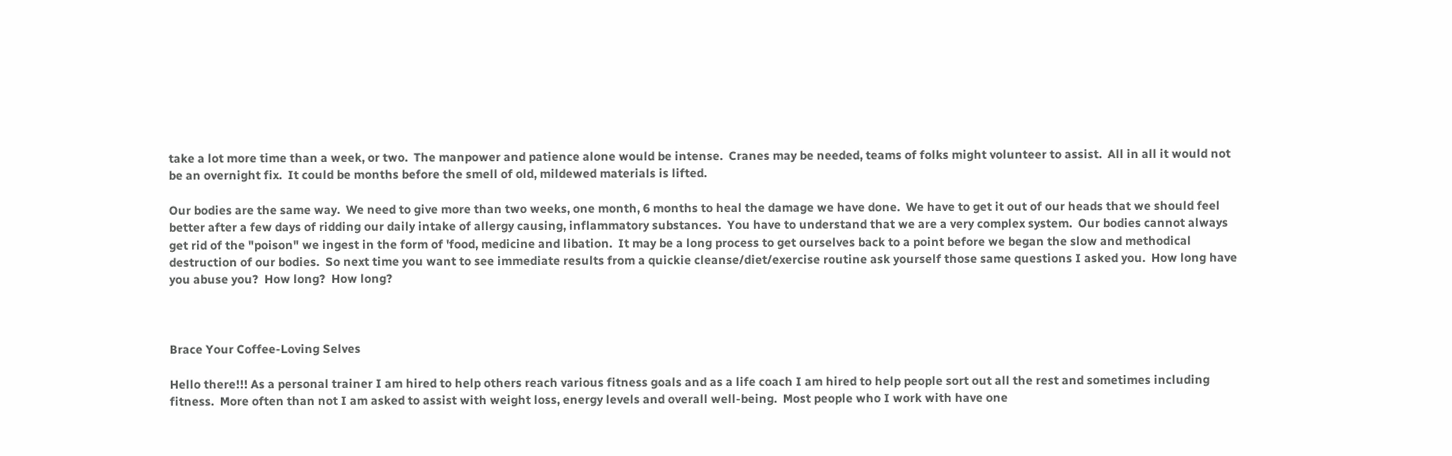take a lot more time than a week, or two.  The manpower and patience alone would be intense.  Cranes may be needed, teams of folks might volunteer to assist.  All in all it would not be an overnight fix.  It could be months before the smell of old, mildewed materials is lifted.

Our bodies are the same way.  We need to give more than two weeks, one month, 6 months to heal the damage we have done.  We have to get it out of our heads that we should feel better after a few days of ridding our daily intake of allergy causing, inflammatory substances.  You have to understand that we are a very complex system.  Our bodies cannot always get rid of the "poison" we ingest in the form of 'food, medicine and libation.  It may be a long process to get ourselves back to a point before we began the slow and methodical destruction of our bodies.  So next time you want to see immediate results from a quickie cleanse/diet/exercise routine ask yourself those same questions I asked you.  How long have you abuse you?  How long?  How long?



Brace Your Coffee-Loving Selves

Hello there!!! As a personal trainer I am hired to help others reach various fitness goals and as a life coach I am hired to help people sort out all the rest and sometimes including fitness.  More often than not I am asked to assist with weight loss, energy levels and overall well-being.  Most people who I work with have one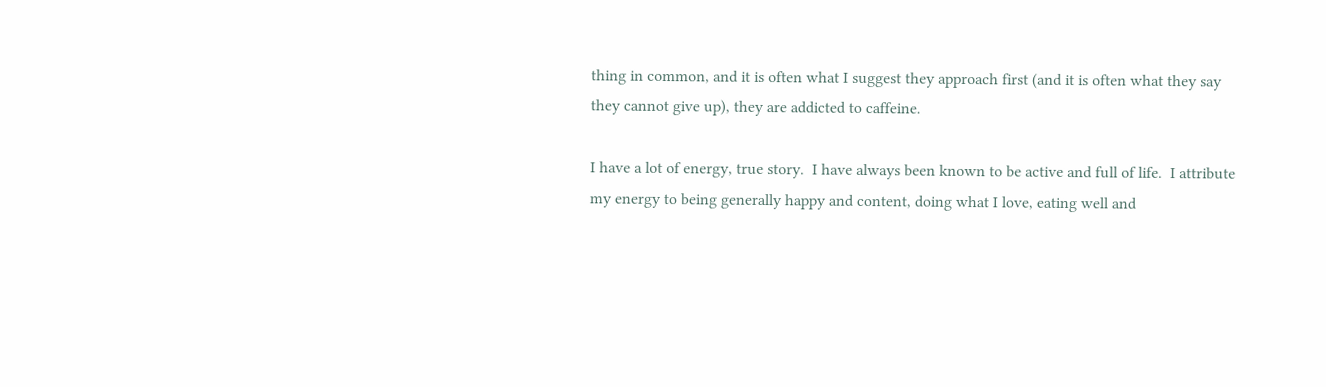thing in common, and it is often what I suggest they approach first (and it is often what they say they cannot give up), they are addicted to caffeine.

I have a lot of energy, true story.  I have always been known to be active and full of life.  I attribute my energy to being generally happy and content, doing what I love, eating well and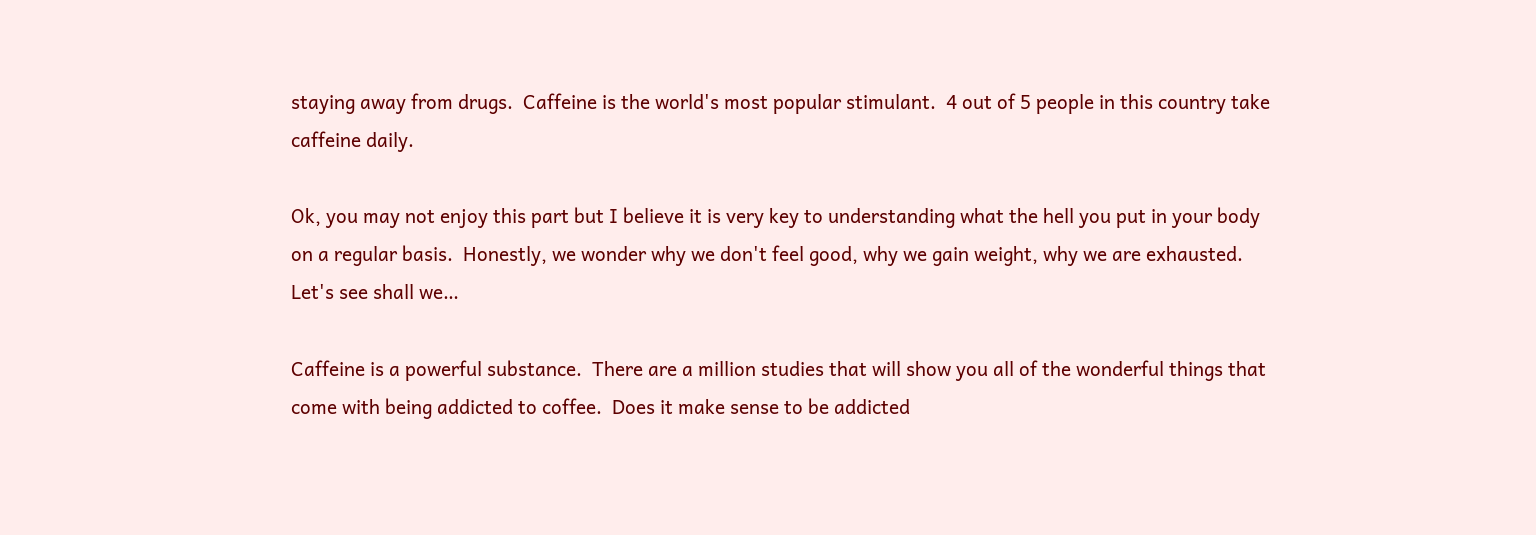staying away from drugs.  Caffeine is the world's most popular stimulant.  4 out of 5 people in this country take caffeine daily.

Ok, you may not enjoy this part but I believe it is very key to understanding what the hell you put in your body on a regular basis.  Honestly, we wonder why we don't feel good, why we gain weight, why we are exhausted.  Let's see shall we…

Caffeine is a powerful substance.  There are a million studies that will show you all of the wonderful things that come with being addicted to coffee.  Does it make sense to be addicted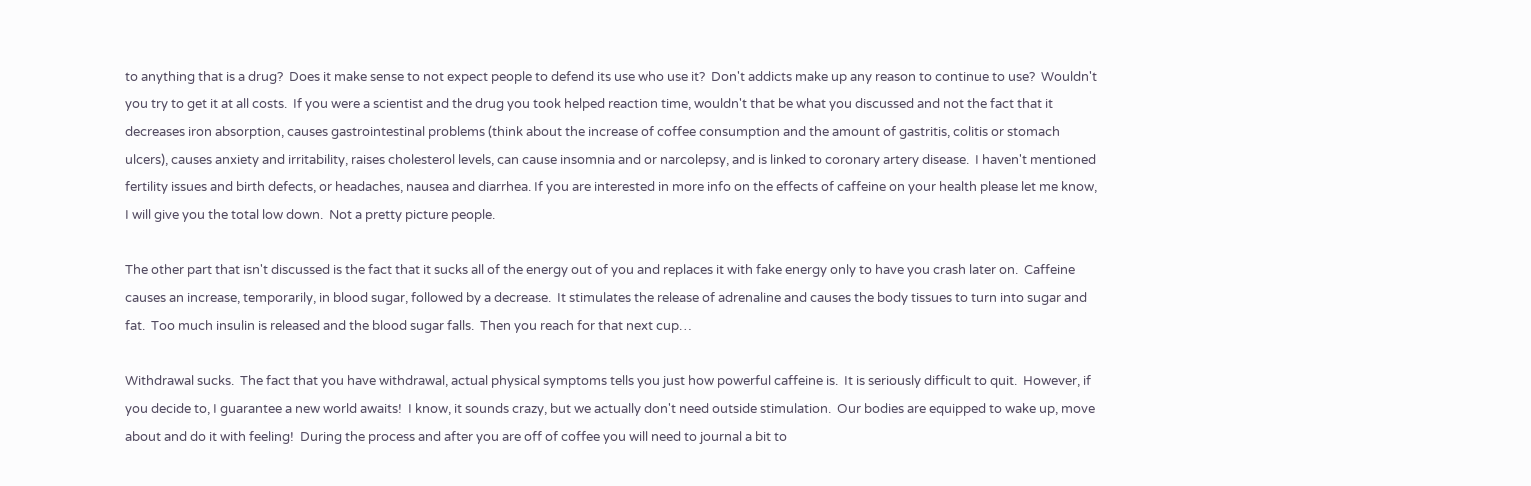to anything that is a drug?  Does it make sense to not expect people to defend its use who use it?  Don't addicts make up any reason to continue to use?  Wouldn't you try to get it at all costs.  If you were a scientist and the drug you took helped reaction time, wouldn't that be what you discussed and not the fact that it decreases iron absorption, causes gastrointestinal problems (think about the increase of coffee consumption and the amount of gastritis, colitis or stomach ulcers), causes anxiety and irritability, raises cholesterol levels, can cause insomnia and or narcolepsy, and is linked to coronary artery disease.  I haven't mentioned fertility issues and birth defects, or headaches, nausea and diarrhea. If you are interested in more info on the effects of caffeine on your health please let me know, I will give you the total low down.  Not a pretty picture people.

The other part that isn't discussed is the fact that it sucks all of the energy out of you and replaces it with fake energy only to have you crash later on.  Caffeine causes an increase, temporarily, in blood sugar, followed by a decrease.  It stimulates the release of adrenaline and causes the body tissues to turn into sugar and fat.  Too much insulin is released and the blood sugar falls.  Then you reach for that next cup…

Withdrawal sucks.  The fact that you have withdrawal, actual physical symptoms tells you just how powerful caffeine is.  It is seriously difficult to quit.  However, if you decide to, I guarantee a new world awaits!  I know, it sounds crazy, but we actually don't need outside stimulation.  Our bodies are equipped to wake up, move about and do it with feeling!  During the process and after you are off of coffee you will need to journal a bit to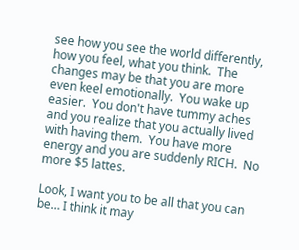see how you see the world differently, how you feel, what you think.  The changes may be that you are more even keel emotionally.  You wake up easier.  You don't have tummy aches and you realize that you actually lived with having them.  You have more energy and you are suddenly RICH.  No more $5 lattes.

Look, I want you to be all that you can be… I think it may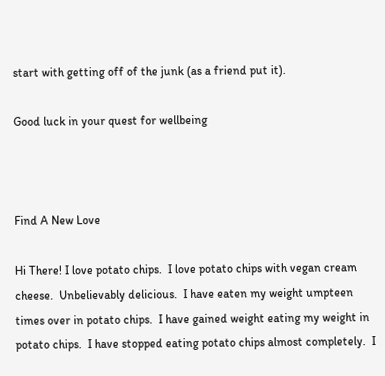start with getting off of the junk (as a friend put it).

Good luck in your quest for wellbeing



Find A New Love

Hi There! I love potato chips.  I love potato chips with vegan cream cheese.  Unbelievably delicious.  I have eaten my weight umpteen times over in potato chips.  I have gained weight eating my weight in potato chips.  I have stopped eating potato chips almost completely.  I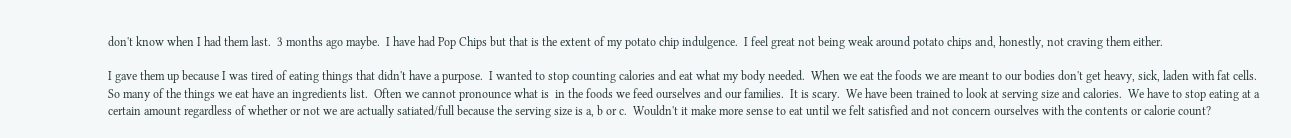don't know when I had them last.  3 months ago maybe.  I have had Pop Chips but that is the extent of my potato chip indulgence.  I feel great not being weak around potato chips and, honestly, not craving them either.

I gave them up because I was tired of eating things that didn't have a purpose.  I wanted to stop counting calories and eat what my body needed.  When we eat the foods we are meant to our bodies don't get heavy, sick, laden with fat cells.  So many of the things we eat have an ingredients list.  Often we cannot pronounce what is  in the foods we feed ourselves and our families.  It is scary.  We have been trained to look at serving size and calories.  We have to stop eating at a certain amount regardless of whether or not we are actually satiated/full because the serving size is a, b or c.  Wouldn't it make more sense to eat until we felt satisfied and not concern ourselves with the contents or calorie count?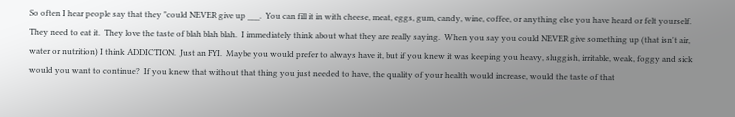So often I hear people say that they "could NEVER give up ___.  You can fill it in with cheese, meat, eggs, gum, candy, wine, coffee, or anything else you have heard or felt yourself.  They need to eat it.  They love the taste of blah blah blah.  I immediately think about what they are really saying.  When you say you could NEVER give something up (that isn't air, water or nutrition) I think ADDICTION.  Just an FYI.  Maybe you would prefer to always have it, but if you knew it was keeping you heavy, sluggish, irritable, weak, foggy and sick would you want to continue?  If you knew that without that thing you just needed to have, the quality of your health would increase, would the taste of that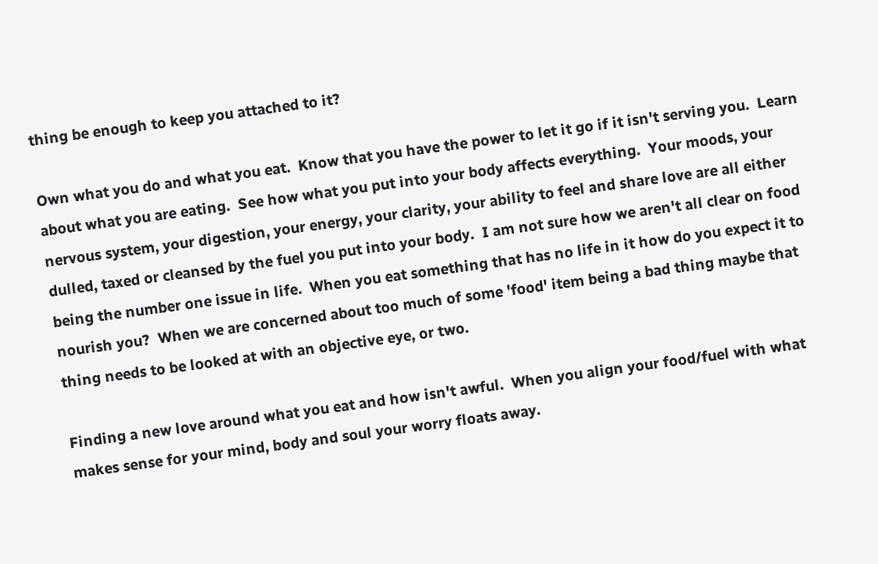thing be enough to keep you attached to it?

Own what you do and what you eat.  Know that you have the power to let it go if it isn't serving you.  Learn about what you are eating.  See how what you put into your body affects everything.  Your moods, your nervous system, your digestion, your energy, your clarity, your ability to feel and share love are all either dulled, taxed or cleansed by the fuel you put into your body.  I am not sure how we aren't all clear on food being the number one issue in life.  When you eat something that has no life in it how do you expect it to nourish you?  When we are concerned about too much of some 'food' item being a bad thing maybe that thing needs to be looked at with an objective eye, or two.

Finding a new love around what you eat and how isn't awful.  When you align your food/fuel with what makes sense for your mind, body and soul your worry floats away.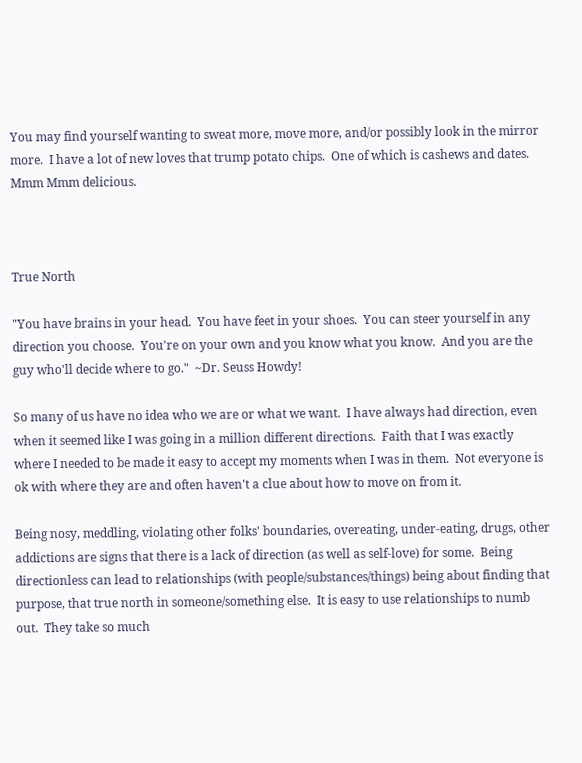You may find yourself wanting to sweat more, move more, and/or possibly look in the mirror more.  I have a lot of new loves that trump potato chips.  One of which is cashews and dates.  Mmm Mmm delicious.



True North

"You have brains in your head.  You have feet in your shoes.  You can steer yourself in any direction you choose.  You're on your own and you know what you know.  And you are the guy who'll decide where to go."  ~Dr. Seuss Howdy!

So many of us have no idea who we are or what we want.  I have always had direction, even when it seemed like I was going in a million different directions.  Faith that I was exactly where I needed to be made it easy to accept my moments when I was in them.  Not everyone is ok with where they are and often haven't a clue about how to move on from it.

Being nosy, meddling, violating other folks' boundaries, overeating, under-eating, drugs, other addictions are signs that there is a lack of direction (as well as self-love) for some.  Being directionless can lead to relationships (with people/substances/things) being about finding that purpose, that true north in someone/something else.  It is easy to use relationships to numb out.  They take so much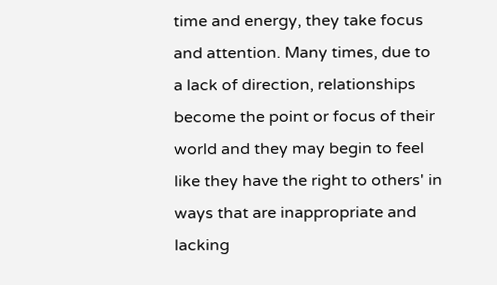time and energy, they take focus and attention. Many times, due to a lack of direction, relationships become the point or focus of their world and they may begin to feel like they have the right to others' in ways that are inappropriate and lacking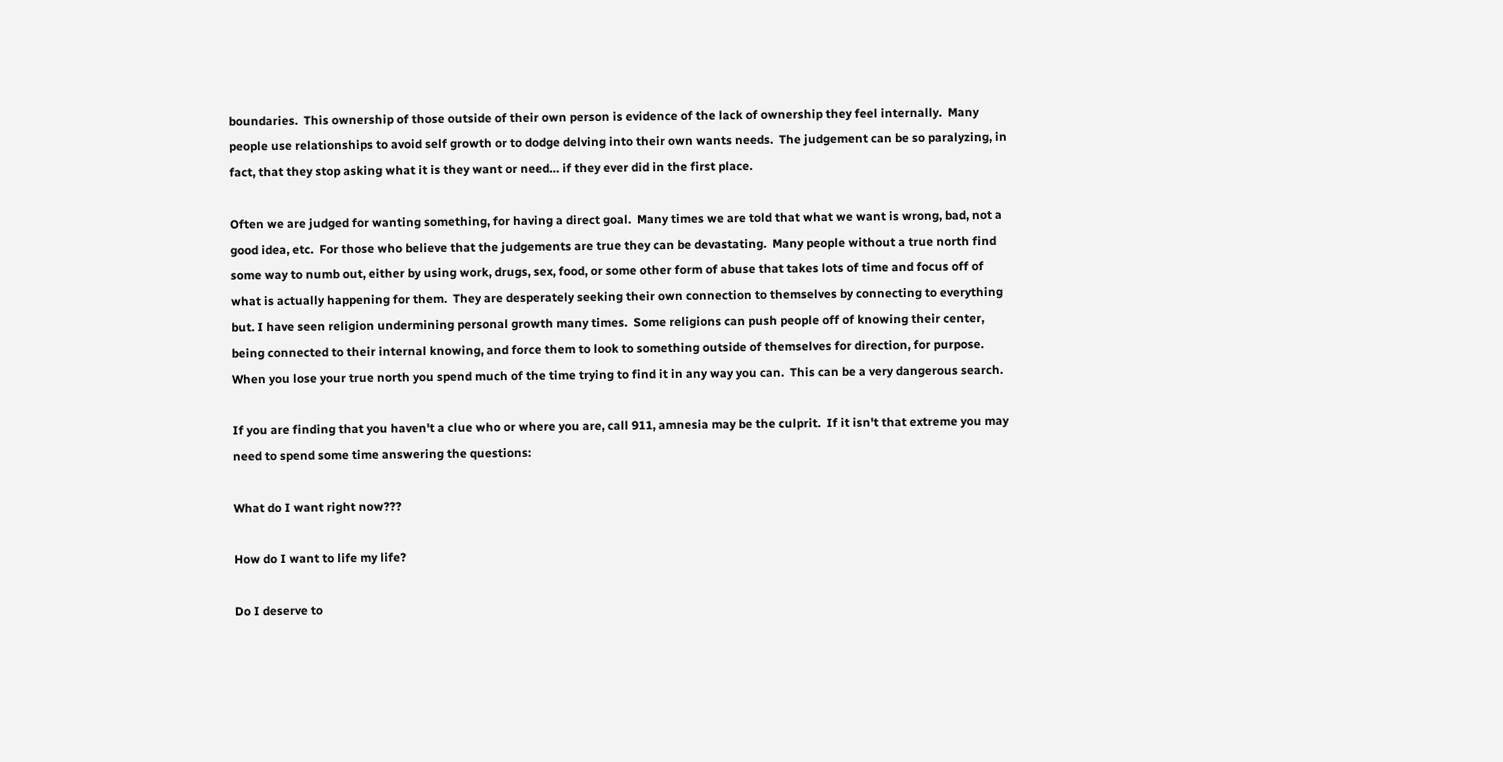boundaries.  This ownership of those outside of their own person is evidence of the lack of ownership they feel internally.  Many people use relationships to avoid self growth or to dodge delving into their own wants needs.  The judgement can be so paralyzing, in fact, that they stop asking what it is they want or need… if they ever did in the first place.

Often we are judged for wanting something, for having a direct goal.  Many times we are told that what we want is wrong, bad, not a good idea, etc.  For those who believe that the judgements are true they can be devastating.  Many people without a true north find some way to numb out, either by using work, drugs, sex, food, or some other form of abuse that takes lots of time and focus off of what is actually happening for them.  They are desperately seeking their own connection to themselves by connecting to everything but. I have seen religion undermining personal growth many times.  Some religions can push people off of knowing their center, being connected to their internal knowing, and force them to look to something outside of themselves for direction, for purpose.  When you lose your true north you spend much of the time trying to find it in any way you can.  This can be a very dangerous search.

If you are finding that you haven't a clue who or where you are, call 911, amnesia may be the culprit.  If it isn't that extreme you may need to spend some time answering the questions:

What do I want right now???

How do I want to life my life?

Do I deserve to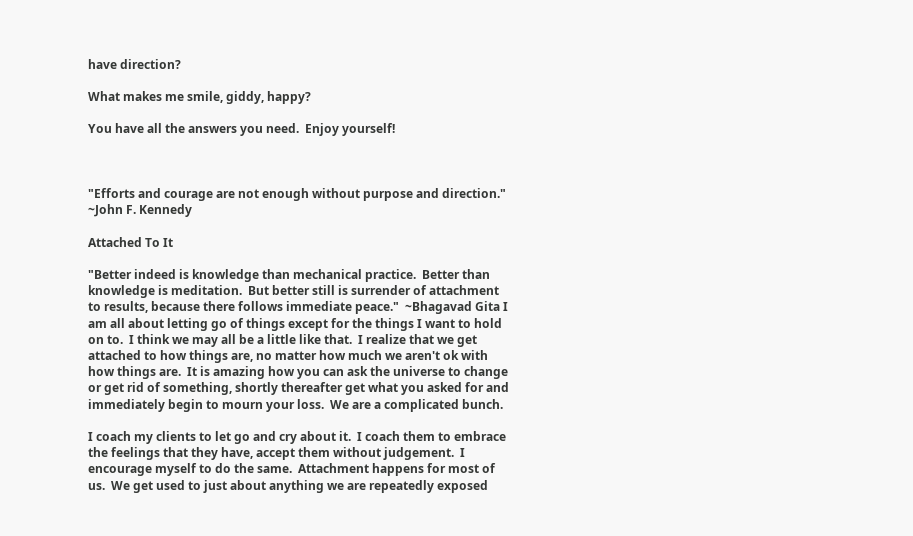have direction?

What makes me smile, giddy, happy?

You have all the answers you need.  Enjoy yourself!



"Efforts and courage are not enough without purpose and direction."  ~John F. Kennedy

Attached To It

"Better indeed is knowledge than mechanical practice.  Better than knowledge is meditation.  But better still is surrender of attachment to results, because there follows immediate peace."  ~Bhagavad Gita I am all about letting go of things except for the things I want to hold on to.  I think we may all be a little like that.  I realize that we get attached to how things are, no matter how much we aren't ok with how things are.  It is amazing how you can ask the universe to change or get rid of something, shortly thereafter get what you asked for and immediately begin to mourn your loss.  We are a complicated bunch.

I coach my clients to let go and cry about it.  I coach them to embrace the feelings that they have, accept them without judgement.  I encourage myself to do the same.  Attachment happens for most of us.  We get used to just about anything we are repeatedly exposed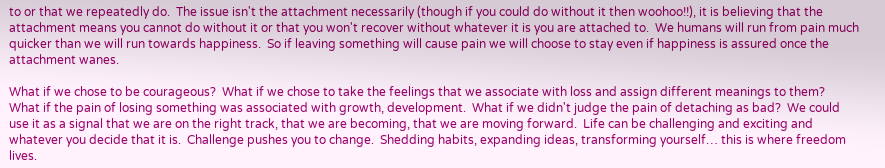to or that we repeatedly do.  The issue isn't the attachment necessarily (though if you could do without it then woohoo!!), it is believing that the attachment means you cannot do without it or that you won't recover without whatever it is you are attached to.  We humans will run from pain much quicker than we will run towards happiness.  So if leaving something will cause pain we will choose to stay even if happiness is assured once the attachment wanes.

What if we chose to be courageous?  What if we chose to take the feelings that we associate with loss and assign different meanings to them?  What if the pain of losing something was associated with growth, development.  What if we didn't judge the pain of detaching as bad?  We could use it as a signal that we are on the right track, that we are becoming, that we are moving forward.  Life can be challenging and exciting and whatever you decide that it is.  Challenge pushes you to change.  Shedding habits, expanding ideas, transforming yourself… this is where freedom lives.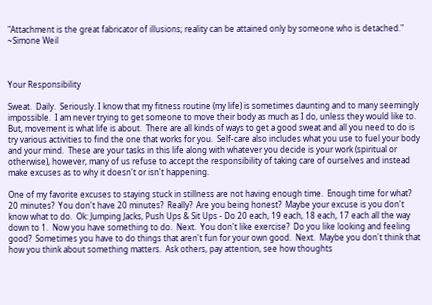"Attachment is the great fabricator of illusions; reality can be attained only by someone who is detached."  ~Simone Weil



Your Responsibility

Sweat.  Daily.  Seriously. I know that my fitness routine (my life) is sometimes daunting and to many seemingly impossible.  I am never trying to get someone to move their body as much as I do, unless they would like to.  But, movement is what life is about.  There are all kinds of ways to get a good sweat and all you need to do is try various activities to find the one that works for you.  Self-care also includes what you use to fuel your body and your mind.  These are your tasks in this life along with whatever you decide is your work (spiritual or otherwise), however, many of us refuse to accept the responsibility of taking care of ourselves and instead make excuses as to why it doesn't or isn't happening.

One of my favorite excuses to staying stuck in stillness are not having enough time.  Enough time for what?  20 minutes?  You don't have 20 minutes?  Really?  Are you being honest?  Maybe your excuse is you don't know what to do.  Ok: Jumping Jacks, Push Ups & Sit Ups - Do 20 each, 19 each, 18 each, 17 each all the way down to 1.  Now you have something to do.  Next.  You don't like exercise?  Do you like looking and feeling good?  Sometimes you have to do things that aren't fun for your own good.  Next.  Maybe you don't think that how you think about something matters.  Ask others, pay attention, see how thoughts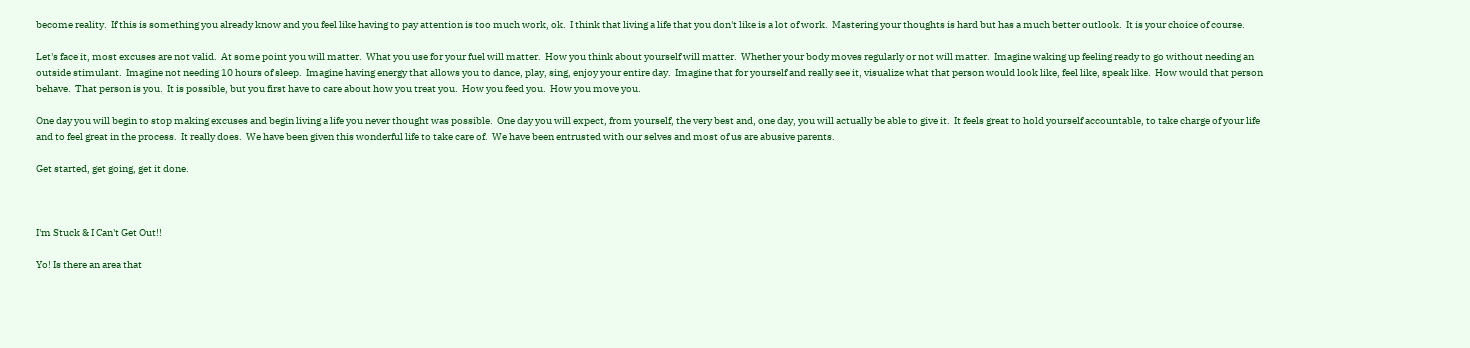become reality.  If this is something you already know and you feel like having to pay attention is too much work, ok.  I think that living a life that you don't like is a lot of work.  Mastering your thoughts is hard but has a much better outlook.  It is your choice of course.

Let's face it, most excuses are not valid.  At some point you will matter.  What you use for your fuel will matter.  How you think about yourself will matter.  Whether your body moves regularly or not will matter.  Imagine waking up feeling ready to go without needing an outside stimulant.  Imagine not needing 10 hours of sleep.  Imagine having energy that allows you to dance, play, sing, enjoy your entire day.  Imagine that for yourself and really see it, visualize what that person would look like, feel like, speak like.  How would that person behave.  That person is you.  It is possible, but you first have to care about how you treat you.  How you feed you.  How you move you.

One day you will begin to stop making excuses and begin living a life you never thought was possible.  One day you will expect, from yourself, the very best and, one day, you will actually be able to give it.  It feels great to hold yourself accountable, to take charge of your life and to feel great in the process.  It really does.  We have been given this wonderful life to take care of.  We have been entrusted with our selves and most of us are abusive parents.

Get started, get going, get it done.



I'm Stuck & I Can't Get Out!!

Yo! Is there an area that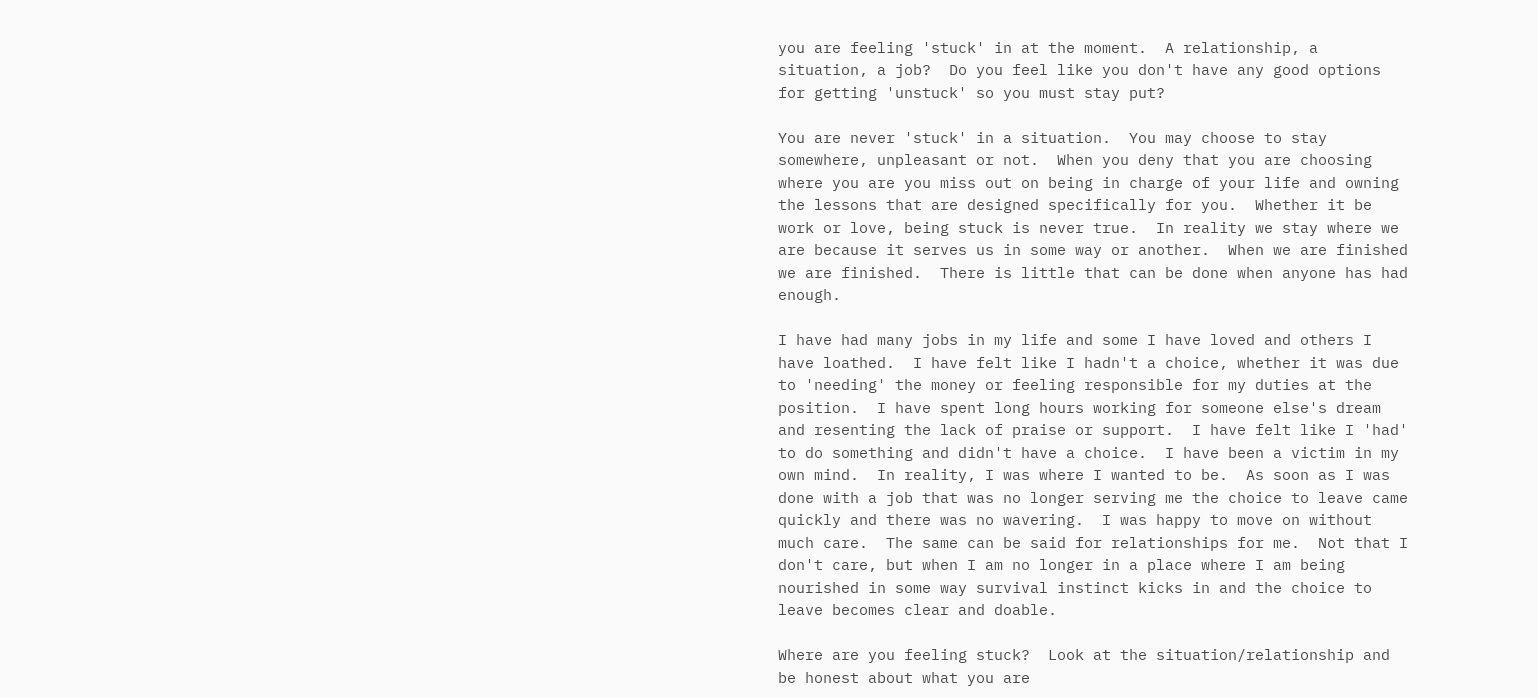you are feeling 'stuck' in at the moment.  A relationship, a situation, a job?  Do you feel like you don't have any good options for getting 'unstuck' so you must stay put?

You are never 'stuck' in a situation.  You may choose to stay somewhere, unpleasant or not.  When you deny that you are choosing where you are you miss out on being in charge of your life and owning the lessons that are designed specifically for you.  Whether it be work or love, being stuck is never true.  In reality we stay where we are because it serves us in some way or another.  When we are finished we are finished.  There is little that can be done when anyone has had enough.

I have had many jobs in my life and some I have loved and others I have loathed.  I have felt like I hadn't a choice, whether it was due to 'needing' the money or feeling responsible for my duties at the position.  I have spent long hours working for someone else's dream and resenting the lack of praise or support.  I have felt like I 'had' to do something and didn't have a choice.  I have been a victim in my own mind.  In reality, I was where I wanted to be.  As soon as I was done with a job that was no longer serving me the choice to leave came quickly and there was no wavering.  I was happy to move on without much care.  The same can be said for relationships for me.  Not that I don't care, but when I am no longer in a place where I am being nourished in some way survival instinct kicks in and the choice to leave becomes clear and doable.

Where are you feeling stuck?  Look at the situation/relationship and be honest about what you are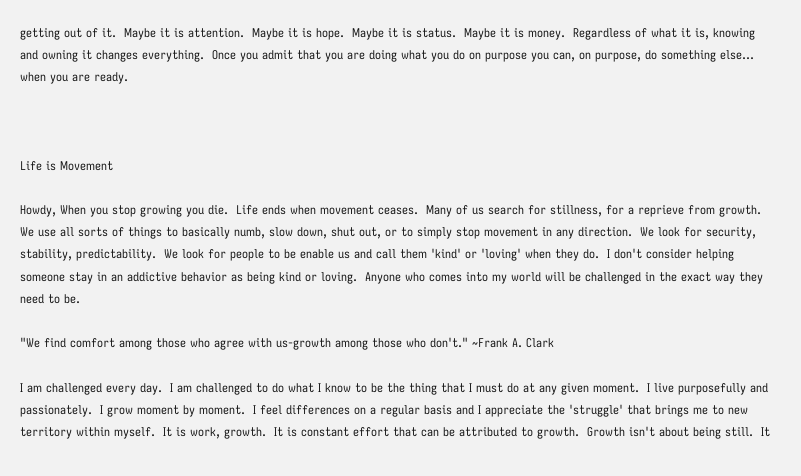getting out of it.  Maybe it is attention.  Maybe it is hope.  Maybe it is status.  Maybe it is money.  Regardless of what it is, knowing and owning it changes everything.  Once you admit that you are doing what you do on purpose you can, on purpose, do something else… when you are ready.



Life is Movement

Howdy, When you stop growing you die.  Life ends when movement ceases.  Many of us search for stillness, for a reprieve from growth.  We use all sorts of things to basically numb, slow down, shut out, or to simply stop movement in any direction.  We look for security, stability, predictability.  We look for people to be enable us and call them 'kind' or 'loving' when they do.  I don't consider helping someone stay in an addictive behavior as being kind or loving.  Anyone who comes into my world will be challenged in the exact way they need to be.

"We find comfort among those who agree with us-growth among those who don't." ~Frank A. Clark

I am challenged every day.  I am challenged to do what I know to be the thing that I must do at any given moment.  I live purposefully and passionately.  I grow moment by moment.  I feel differences on a regular basis and I appreciate the 'struggle' that brings me to new territory within myself.  It is work, growth.  It is constant effort that can be attributed to growth.  Growth isn't about being still.  It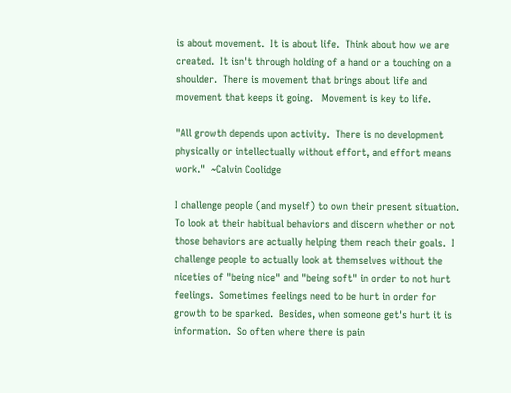is about movement.  It is about life.  Think about how we are created.  It isn't through holding of a hand or a touching on a shoulder.  There is movement that brings about life and movement that keeps it going.   Movement is key to life.

"All growth depends upon activity.  There is no development physically or intellectually without effort, and effort means work."  ~Calvin Coolidge

I challenge people (and myself) to own their present situation.  To look at their habitual behaviors and discern whether or not those behaviors are actually helping them reach their goals.  I challenge people to actually look at themselves without the niceties of "being nice" and "being soft" in order to not hurt feelings.  Sometimes feelings need to be hurt in order for growth to be sparked.  Besides, when someone get's hurt it is information.  So often where there is pain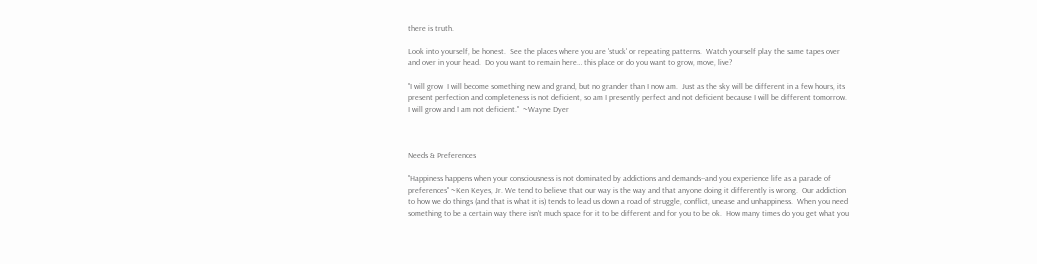there is truth.

Look into yourself, be honest.  See the places where you are 'stuck' or repeating patterns.  Watch yourself play the same tapes over and over in your head.  Do you want to remain here… this place or do you want to grow, move, live?

"I will grow  I will become something new and grand, but no grander than I now am.  Just as the sky will be different in a few hours, its present perfection and completeness is not deficient, so am I presently perfect and not deficient because I will be different tomorrow.  I will grow and I am not deficient."  ~Wayne Dyer



Needs & Preferences

"Happiness happens when your consciousness is not dominated by addictions and demands--and you experience life as a parade of preferences" ~Ken Keyes, Jr. We tend to believe that our way is the way and that anyone doing it differently is wrong.  Our addiction to how we do things (and that is what it is) tends to lead us down a road of struggle, conflict, unease and unhappiness.  When you need something to be a certain way there isn't much space for it to be different and for you to be ok.  How many times do you get what you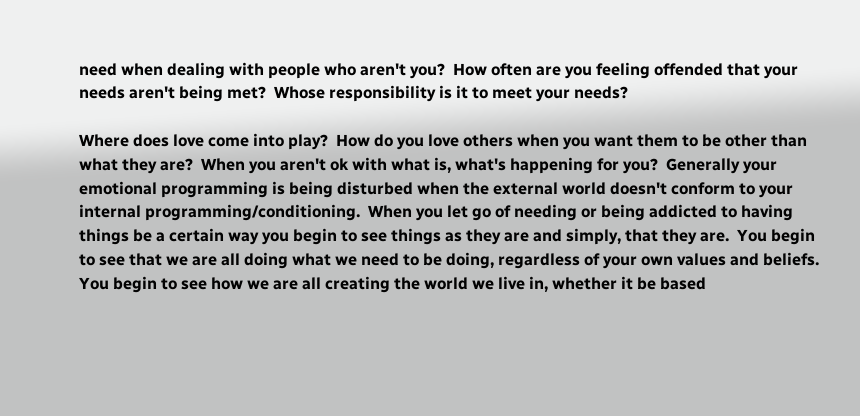need when dealing with people who aren't you?  How often are you feeling offended that your needs aren't being met?  Whose responsibility is it to meet your needs?

Where does love come into play?  How do you love others when you want them to be other than what they are?  When you aren't ok with what is, what's happening for you?  Generally your emotional programming is being disturbed when the external world doesn't conform to your internal programming/conditioning.  When you let go of needing or being addicted to having things be a certain way you begin to see things as they are and simply, that they are.  You begin to see that we are all doing what we need to be doing, regardless of your own values and beliefs.  You begin to see how we are all creating the world we live in, whether it be based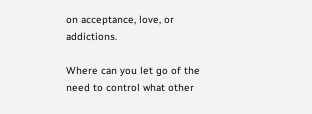on acceptance, love, or addictions.

Where can you let go of the need to control what other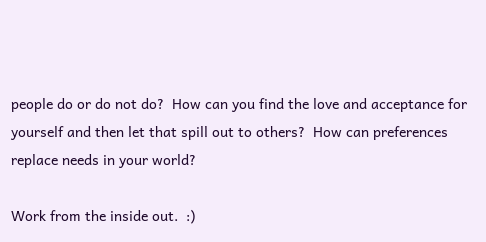people do or do not do?  How can you find the love and acceptance for yourself and then let that spill out to others?  How can preferences replace needs in your world?

Work from the inside out.  :)